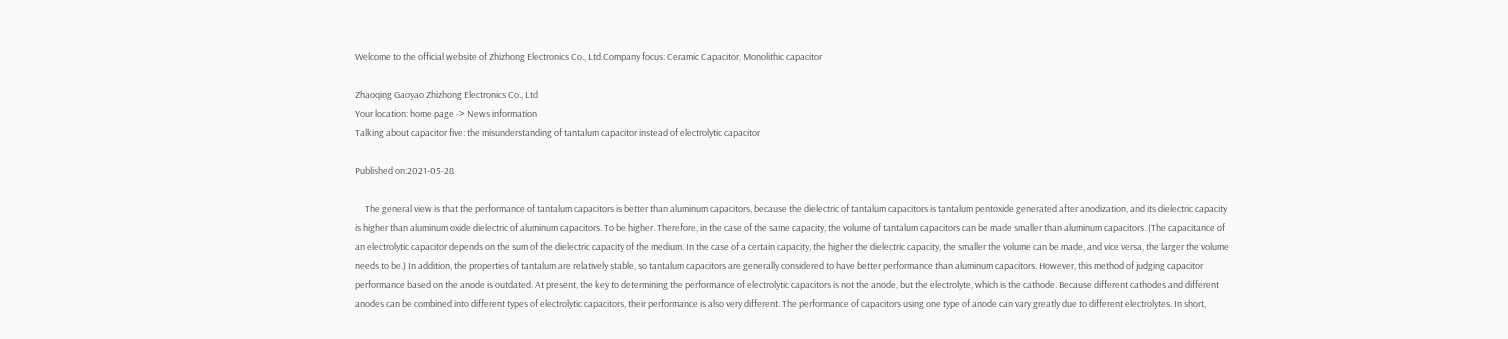Welcome to the official website of Zhizhong Electronics Co., Ltd.Company focus: Ceramic Capacitor, Monolithic capacitor

Zhaoqing Gaoyao Zhizhong Electronics Co., Ltd
Your location: home page -> News information
Talking about capacitor five: the misunderstanding of tantalum capacitor instead of electrolytic capacitor

Published on:2021-05-28

     The general view is that the performance of tantalum capacitors is better than aluminum capacitors, because the dielectric of tantalum capacitors is tantalum pentoxide generated after anodization, and its dielectric capacity is higher than aluminum oxide dielectric of aluminum capacitors. To be higher. Therefore, in the case of the same capacity, the volume of tantalum capacitors can be made smaller than aluminum capacitors. (The capacitance of an electrolytic capacitor depends on the sum of the dielectric capacity of the medium. In the case of a certain capacity, the higher the dielectric capacity, the smaller the volume can be made, and vice versa, the larger the volume needs to be.) In addition, the properties of tantalum are relatively stable, so tantalum capacitors are generally considered to have better performance than aluminum capacitors. However, this method of judging capacitor performance based on the anode is outdated. At present, the key to determining the performance of electrolytic capacitors is not the anode, but the electrolyte, which is the cathode. Because different cathodes and different anodes can be combined into different types of electrolytic capacitors, their performance is also very different. The performance of capacitors using one type of anode can vary greatly due to different electrolytes. In short,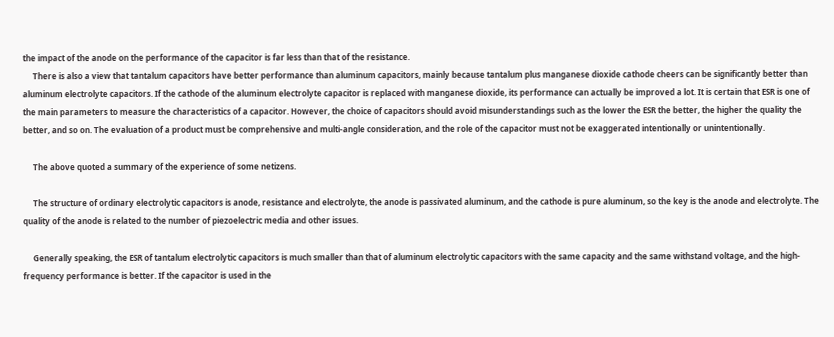the impact of the anode on the performance of the capacitor is far less than that of the resistance.
     There is also a view that tantalum capacitors have better performance than aluminum capacitors, mainly because tantalum plus manganese dioxide cathode cheers can be significantly better than aluminum electrolyte capacitors. If the cathode of the aluminum electrolyte capacitor is replaced with manganese dioxide, its performance can actually be improved a lot. It is certain that ESR is one of the main parameters to measure the characteristics of a capacitor. However, the choice of capacitors should avoid misunderstandings such as the lower the ESR the better, the higher the quality the better, and so on. The evaluation of a product must be comprehensive and multi-angle consideration, and the role of the capacitor must not be exaggerated intentionally or unintentionally.

     The above quoted a summary of the experience of some netizens.

     The structure of ordinary electrolytic capacitors is anode, resistance and electrolyte, the anode is passivated aluminum, and the cathode is pure aluminum, so the key is the anode and electrolyte. The quality of the anode is related to the number of piezoelectric media and other issues.

     Generally speaking, the ESR of tantalum electrolytic capacitors is much smaller than that of aluminum electrolytic capacitors with the same capacity and the same withstand voltage, and the high-frequency performance is better. If the capacitor is used in the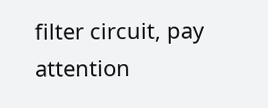filter circuit, pay attention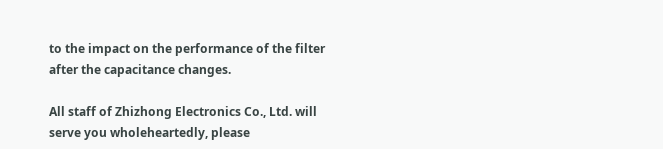to the impact on the performance of the filter after the capacitance changes.

All staff of Zhizhong Electronics Co., Ltd. will serve you wholeheartedly, please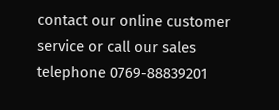contact our online customer service or call our sales telephone 0769-88839201